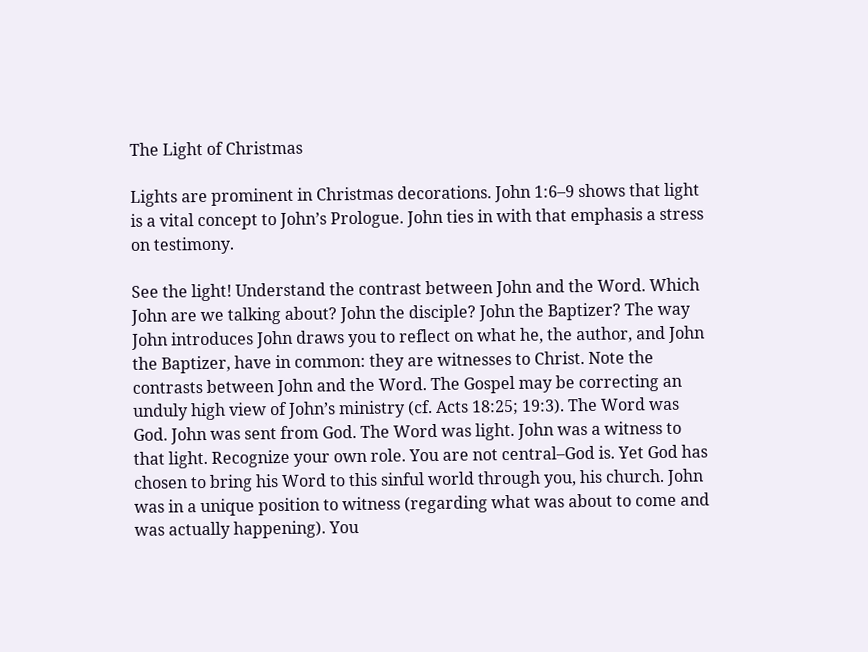The Light of Christmas

Lights are prominent in Christmas decorations. John 1:6–9 shows that light is a vital concept to John’s Prologue. John ties in with that emphasis a stress on testimony.

See the light! Understand the contrast between John and the Word. Which John are we talking about? John the disciple? John the Baptizer? The way John introduces John draws you to reflect on what he, the author, and John the Baptizer, have in common: they are witnesses to Christ. Note the contrasts between John and the Word. The Gospel may be correcting an unduly high view of John’s ministry (cf. Acts 18:25; 19:3). The Word was God. John was sent from God. The Word was light. John was a witness to that light. Recognize your own role. You are not central–God is. Yet God has chosen to bring his Word to this sinful world through you, his church. John was in a unique position to witness (regarding what was about to come and was actually happening). You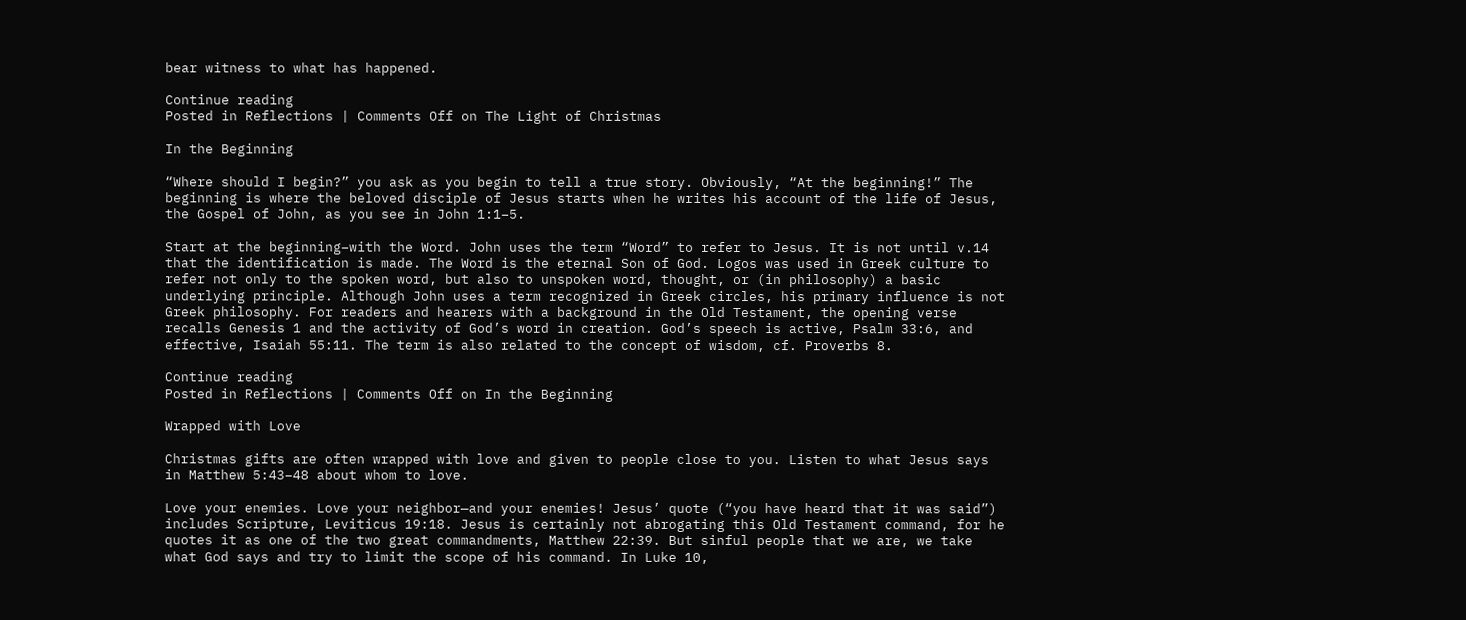bear witness to what has happened.

Continue reading
Posted in Reflections | Comments Off on The Light of Christmas

In the Beginning

“Where should I begin?” you ask as you begin to tell a true story. Obviously, “At the beginning!” The beginning is where the beloved disciple of Jesus starts when he writes his account of the life of Jesus, the Gospel of John, as you see in John 1:1–5.

Start at the beginning–with the Word. John uses the term “Word” to refer to Jesus. It is not until v.14 that the identification is made. The Word is the eternal Son of God. Logos was used in Greek culture to refer not only to the spoken word, but also to unspoken word, thought, or (in philosophy) a basic underlying principle. Although John uses a term recognized in Greek circles, his primary influence is not Greek philosophy. For readers and hearers with a background in the Old Testament, the opening verse recalls Genesis 1 and the activity of God’s word in creation. God’s speech is active, Psalm 33:6, and effective, Isaiah 55:11. The term is also related to the concept of wisdom, cf. Proverbs 8.

Continue reading
Posted in Reflections | Comments Off on In the Beginning

Wrapped with Love

Christmas gifts are often wrapped with love and given to people close to you. Listen to what Jesus says in Matthew 5:43–48 about whom to love.

Love your enemies. Love your neighbor—and your enemies! Jesus’ quote (“you have heard that it was said”) includes Scripture, Leviticus 19:18. Jesus is certainly not abrogating this Old Testament command, for he quotes it as one of the two great commandments, Matthew 22:39. But sinful people that we are, we take what God says and try to limit the scope of his command. In Luke 10,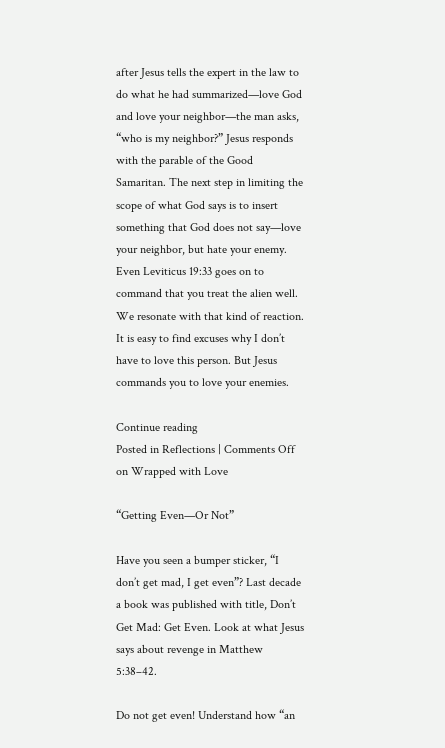after Jesus tells the expert in the law to do what he had summarized—love God and love your neighbor—the man asks, “who is my neighbor?” Jesus responds with the parable of the Good Samaritan. The next step in limiting the scope of what God says is to insert something that God does not say—love your neighbor, but hate your enemy. Even Leviticus 19:33 goes on to command that you treat the alien well. We resonate with that kind of reaction. It is easy to find excuses why I don’t have to love this person. But Jesus commands you to love your enemies.

Continue reading
Posted in Reflections | Comments Off on Wrapped with Love

“Getting Even—Or Not”

Have you seen a bumper sticker, “I don’t get mad, I get even”? Last decade a book was published with title, Don’t Get Mad: Get Even. Look at what Jesus says about revenge in Matthew 5:38–42.

Do not get even! Understand how “an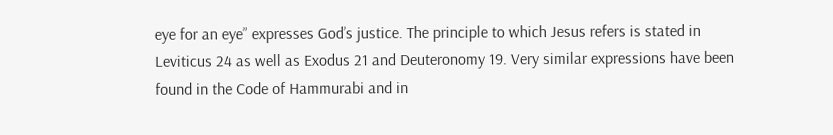eye for an eye” expresses God’s justice. The principle to which Jesus refers is stated in Leviticus 24 as well as Exodus 21 and Deuteronomy 19. Very similar expressions have been found in the Code of Hammurabi and in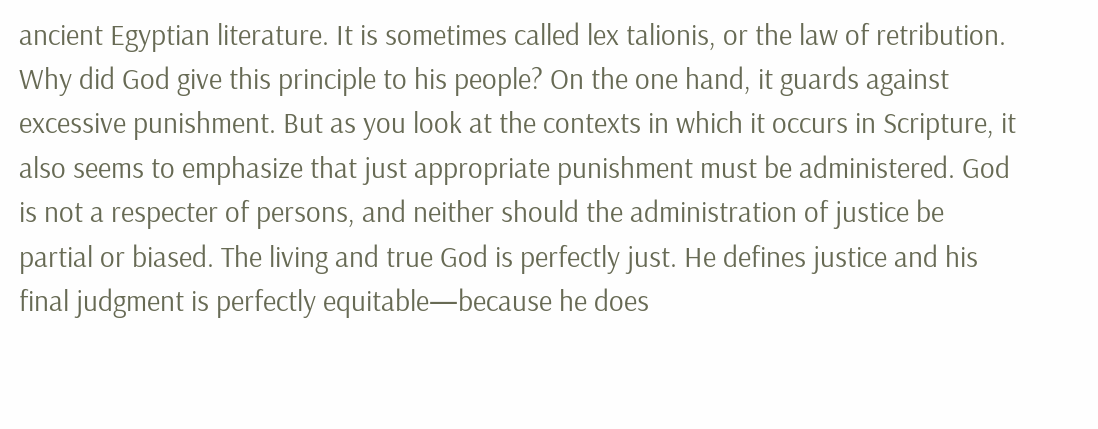ancient Egyptian literature. It is sometimes called lex talionis, or the law of retribution. Why did God give this principle to his people? On the one hand, it guards against excessive punishment. But as you look at the contexts in which it occurs in Scripture, it also seems to emphasize that just appropriate punishment must be administered. God is not a respecter of persons, and neither should the administration of justice be partial or biased. The living and true God is perfectly just. He defines justice and his final judgment is perfectly equitable—because he does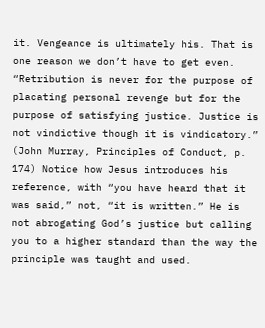it. Vengeance is ultimately his. That is one reason we don’t have to get even. “Retribution is never for the purpose of placating personal revenge but for the purpose of satisfying justice. Justice is not vindictive though it is vindicatory.” (John Murray, Principles of Conduct, p. 174) Notice how Jesus introduces his reference, with “you have heard that it was said,” not, “it is written.” He is not abrogating God’s justice but calling you to a higher standard than the way the principle was taught and used.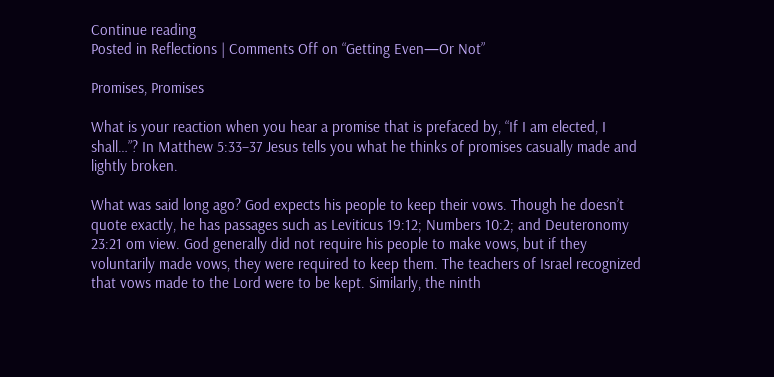Continue reading
Posted in Reflections | Comments Off on “Getting Even—Or Not”

Promises, Promises

What is your reaction when you hear a promise that is prefaced by, “If I am elected, I shall…”? In Matthew 5:33–37 Jesus tells you what he thinks of promises casually made and lightly broken.

What was said long ago? God expects his people to keep their vows. Though he doesn’t quote exactly, he has passages such as Leviticus 19:12; Numbers 10:2; and Deuteronomy 23:21 om view. God generally did not require his people to make vows, but if they voluntarily made vows, they were required to keep them. The teachers of Israel recognized that vows made to the Lord were to be kept. Similarly, the ninth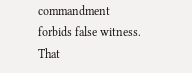commandment forbids false witness. That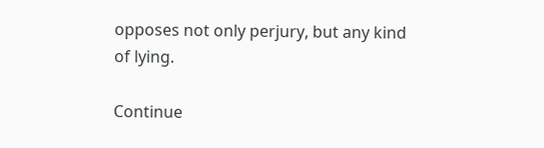opposes not only perjury, but any kind of lying.

Continue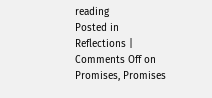reading
Posted in Reflections | Comments Off on Promises, Promises